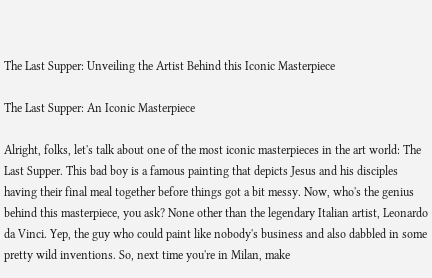The Last Supper: Unveiling the Artist Behind this Iconic Masterpiece

The Last Supper: An Iconic Masterpiece

Alright, folks, let's talk about one of the most iconic masterpieces in the art world: The Last Supper. This bad boy is a famous painting that depicts Jesus and his disciples having their final meal together before things got a bit messy. Now, who's the genius behind this masterpiece, you ask? None other than the legendary Italian artist, Leonardo da Vinci. Yep, the guy who could paint like nobody's business and also dabbled in some pretty wild inventions. So, next time you're in Milan, make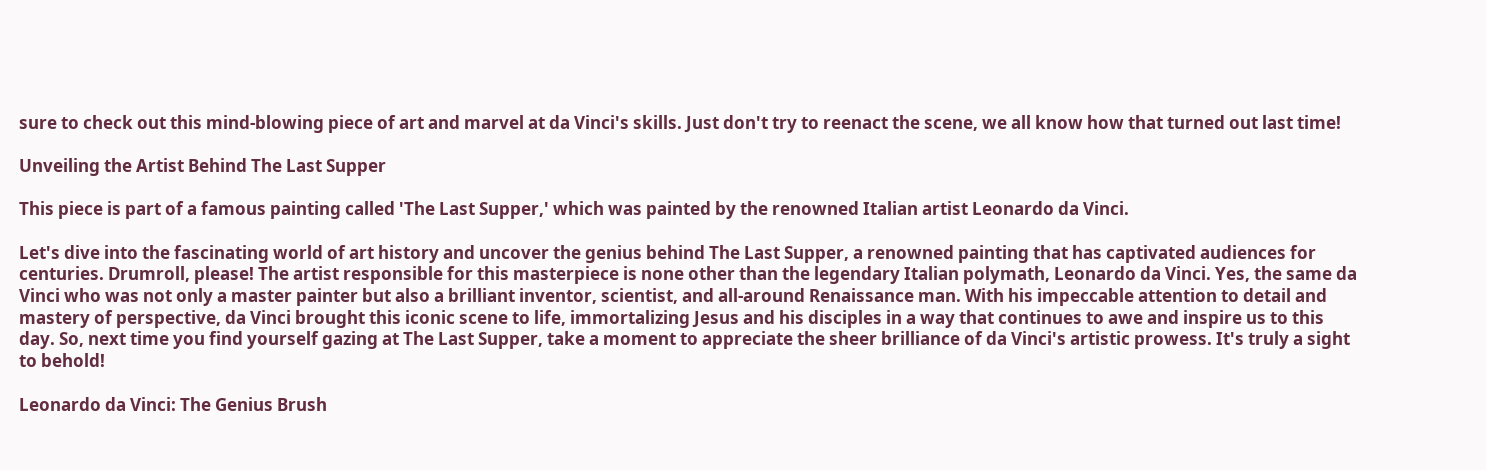sure to check out this mind-blowing piece of art and marvel at da Vinci's skills. Just don't try to reenact the scene, we all know how that turned out last time!

Unveiling the Artist Behind The Last Supper

This piece is part of a famous painting called 'The Last Supper,' which was painted by the renowned Italian artist Leonardo da Vinci.

Let's dive into the fascinating world of art history and uncover the genius behind The Last Supper, a renowned painting that has captivated audiences for centuries. Drumroll, please! The artist responsible for this masterpiece is none other than the legendary Italian polymath, Leonardo da Vinci. Yes, the same da Vinci who was not only a master painter but also a brilliant inventor, scientist, and all-around Renaissance man. With his impeccable attention to detail and mastery of perspective, da Vinci brought this iconic scene to life, immortalizing Jesus and his disciples in a way that continues to awe and inspire us to this day. So, next time you find yourself gazing at The Last Supper, take a moment to appreciate the sheer brilliance of da Vinci's artistic prowess. It's truly a sight to behold!

Leonardo da Vinci: The Genius Brush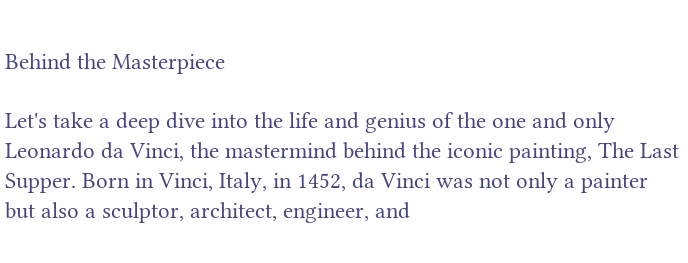Behind the Masterpiece

Let's take a deep dive into the life and genius of the one and only Leonardo da Vinci, the mastermind behind the iconic painting, The Last Supper. Born in Vinci, Italy, in 1452, da Vinci was not only a painter but also a sculptor, architect, engineer, and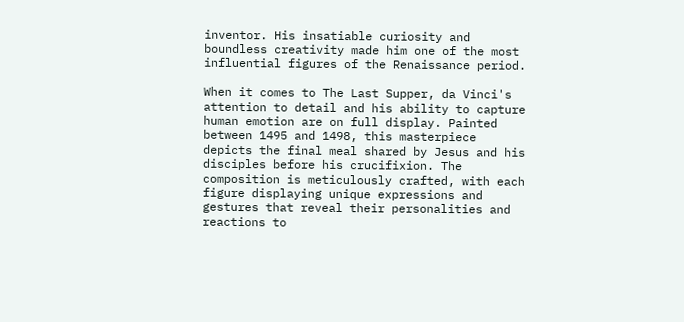inventor. His insatiable curiosity and boundless creativity made him one of the most influential figures of the Renaissance period.

When it comes to The Last Supper, da Vinci's attention to detail and his ability to capture human emotion are on full display. Painted between 1495 and 1498, this masterpiece depicts the final meal shared by Jesus and his disciples before his crucifixion. The composition is meticulously crafted, with each figure displaying unique expressions and gestures that reveal their personalities and reactions to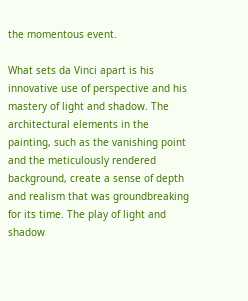the momentous event.

What sets da Vinci apart is his innovative use of perspective and his mastery of light and shadow. The architectural elements in the painting, such as the vanishing point and the meticulously rendered background, create a sense of depth and realism that was groundbreaking for its time. The play of light and shadow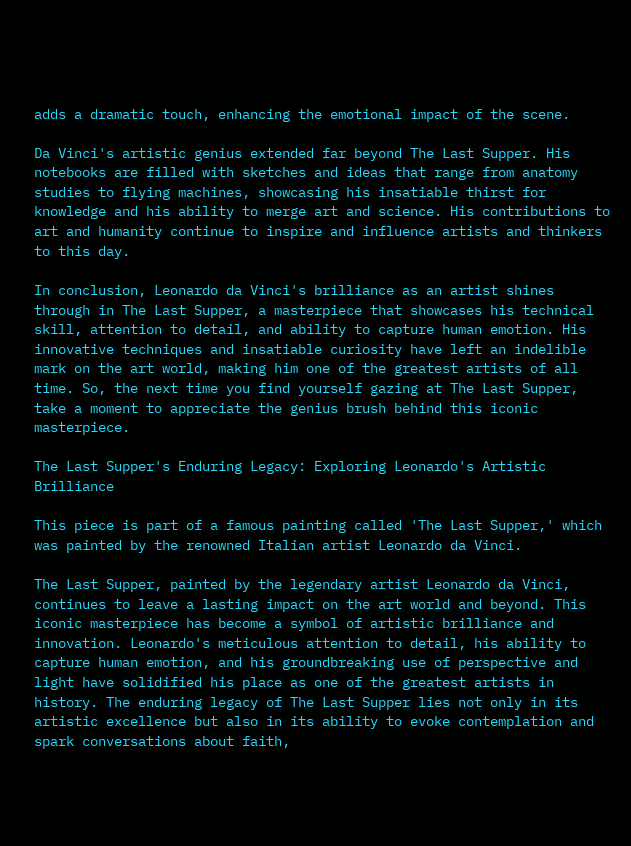adds a dramatic touch, enhancing the emotional impact of the scene.

Da Vinci's artistic genius extended far beyond The Last Supper. His notebooks are filled with sketches and ideas that range from anatomy studies to flying machines, showcasing his insatiable thirst for knowledge and his ability to merge art and science. His contributions to art and humanity continue to inspire and influence artists and thinkers to this day.

In conclusion, Leonardo da Vinci's brilliance as an artist shines through in The Last Supper, a masterpiece that showcases his technical skill, attention to detail, and ability to capture human emotion. His innovative techniques and insatiable curiosity have left an indelible mark on the art world, making him one of the greatest artists of all time. So, the next time you find yourself gazing at The Last Supper, take a moment to appreciate the genius brush behind this iconic masterpiece.

The Last Supper's Enduring Legacy: Exploring Leonardo's Artistic Brilliance

This piece is part of a famous painting called 'The Last Supper,' which was painted by the renowned Italian artist Leonardo da Vinci.

The Last Supper, painted by the legendary artist Leonardo da Vinci, continues to leave a lasting impact on the art world and beyond. This iconic masterpiece has become a symbol of artistic brilliance and innovation. Leonardo's meticulous attention to detail, his ability to capture human emotion, and his groundbreaking use of perspective and light have solidified his place as one of the greatest artists in history. The enduring legacy of The Last Supper lies not only in its artistic excellence but also in its ability to evoke contemplation and spark conversations about faith,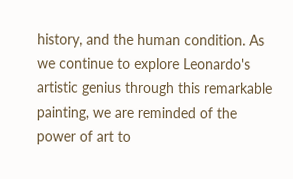history, and the human condition. As we continue to explore Leonardo's artistic genius through this remarkable painting, we are reminded of the power of art to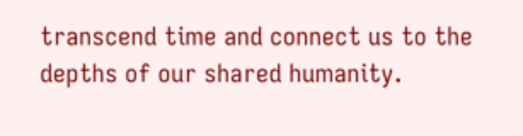transcend time and connect us to the depths of our shared humanity.